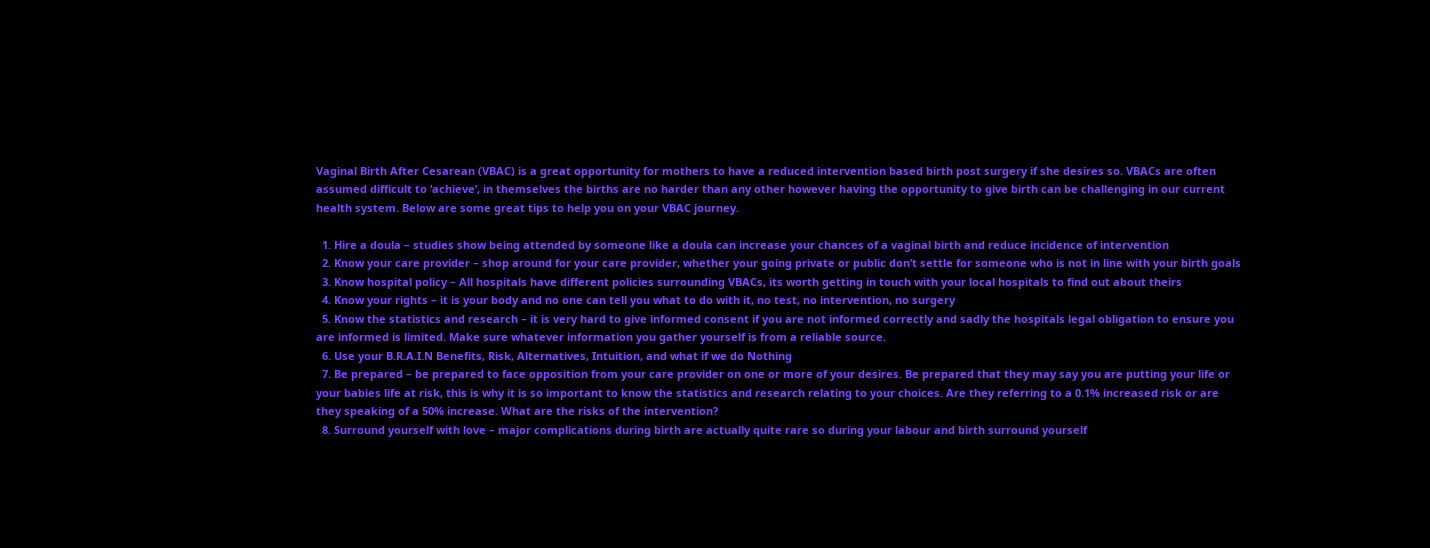Vaginal Birth After Cesarean (VBAC) is a great opportunity for mothers to have a reduced intervention based birth post surgery if she desires so. VBACs are often assumed difficult to ‘achieve’, in themselves the births are no harder than any other however having the opportunity to give birth can be challenging in our current health system. Below are some great tips to help you on your VBAC journey.

  1. Hire a doula – studies show being attended by someone like a doula can increase your chances of a vaginal birth and reduce incidence of intervention
  2. Know your care provider – shop around for your care provider, whether your going private or public don’t settle for someone who is not in line with your birth goals
  3. Know hospital policy – All hospitals have different policies surrounding VBACs, its worth getting in touch with your local hospitals to find out about theirs
  4. Know your rights – it is your body and no one can tell you what to do with it, no test, no intervention, no surgery
  5. Know the statistics and research – it is very hard to give informed consent if you are not informed correctly and sadly the hospitals legal obligation to ensure you are informed is limited. Make sure whatever information you gather yourself is from a reliable source.
  6. Use your B.R.A.I.N Benefits, Risk, Alternatives, Intuition, and what if we do Nothing
  7. Be prepared – be prepared to face opposition from your care provider on one or more of your desires. Be prepared that they may say you are putting your life or your babies life at risk, this is why it is so important to know the statistics and research relating to your choices. Are they referring to a 0.1% increased risk or are they speaking of a 50% increase. What are the risks of the intervention?
  8. Surround yourself with love – major complications during birth are actually quite rare so during your labour and birth surround yourself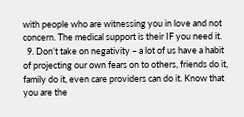with people who are witnessing you in love and not concern. The medical support is their IF you need it.
  9. Don’t take on negativity – a lot of us have a habit of projecting our own fears on to others, friends do it, family do it, even care providers can do it. Know that you are the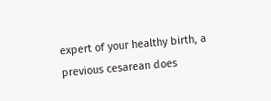expert of your healthy birth, a previous cesarean does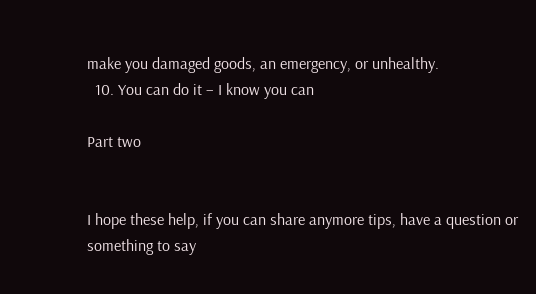make you damaged goods, an emergency, or unhealthy.
  10. You can do it – I know you can

Part two


I hope these help, if you can share anymore tips, have a question or something to say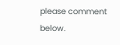please comment below.